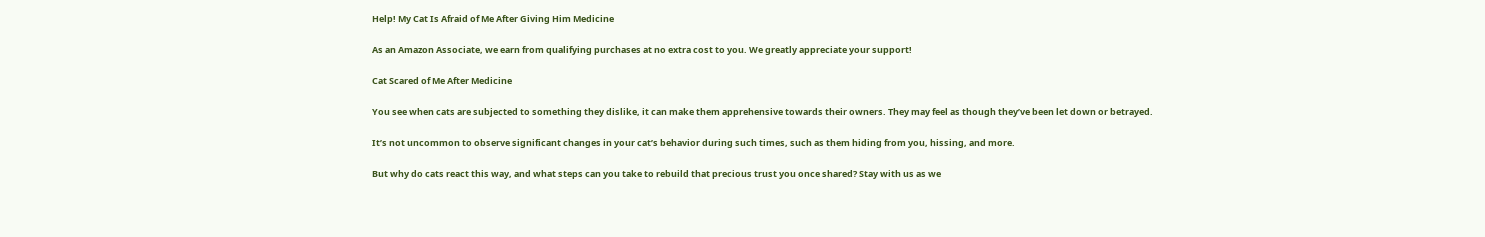Help! My Cat Is Afraid of Me After Giving Him Medicine

As an Amazon Associate, we earn from qualifying purchases at no extra cost to you. We greatly appreciate your support!

Cat Scared of Me After Medicine

You see when cats are subjected to something they dislike, it can make them apprehensive towards their owners. They may feel as though they’ve been let down or betrayed.

It’s not uncommon to observe significant changes in your cat’s behavior during such times, such as them hiding from you, hissing, and more.

But why do cats react this way, and what steps can you take to rebuild that precious trust you once shared? Stay with us as we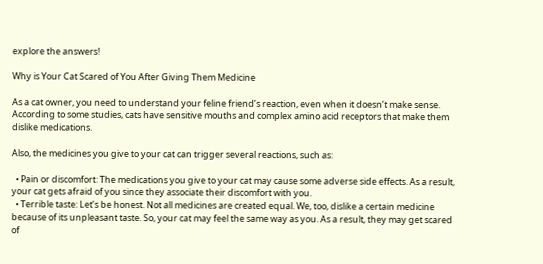explore the answers!

Why is Your Cat Scared of You After Giving Them Medicine

As a cat owner, you need to understand your feline friend’s reaction, even when it doesn’t make sense. According to some studies, cats have sensitive mouths and complex amino acid receptors that make them dislike medications.

Also, the medicines you give to your cat can trigger several reactions, such as:

  • Pain or discomfort: The medications you give to your cat may cause some adverse side effects. As a result, your cat gets afraid of you since they associate their discomfort with you.
  • Terrible taste: Let’s be honest. Not all medicines are created equal. We, too, dislike a certain medicine because of its unpleasant taste. So, your cat may feel the same way as you. As a result, they may get scared of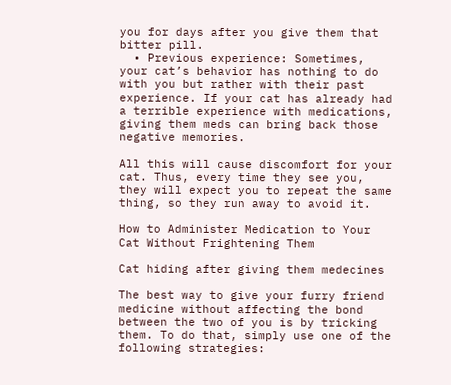you for days after you give them that bitter pill.
  • Previous experience: Sometimes, your cat’s behavior has nothing to do with you but rather with their past experience. If your cat has already had a terrible experience with medications, giving them meds can bring back those negative memories.

All this will cause discomfort for your cat. Thus, every time they see you, they will expect you to repeat the same thing, so they run away to avoid it.

How to Administer Medication to Your Cat Without Frightening Them

Cat hiding after giving them medecines

The best way to give your furry friend medicine without affecting the bond between the two of you is by tricking them. To do that, simply use one of the following strategies: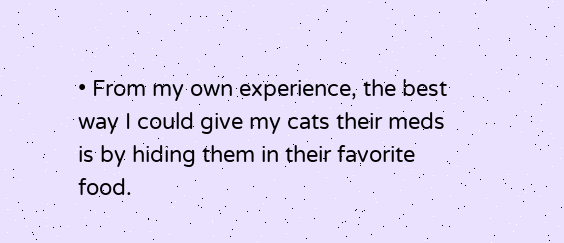• From my own experience, the best way I could give my cats their meds is by hiding them in their favorite food.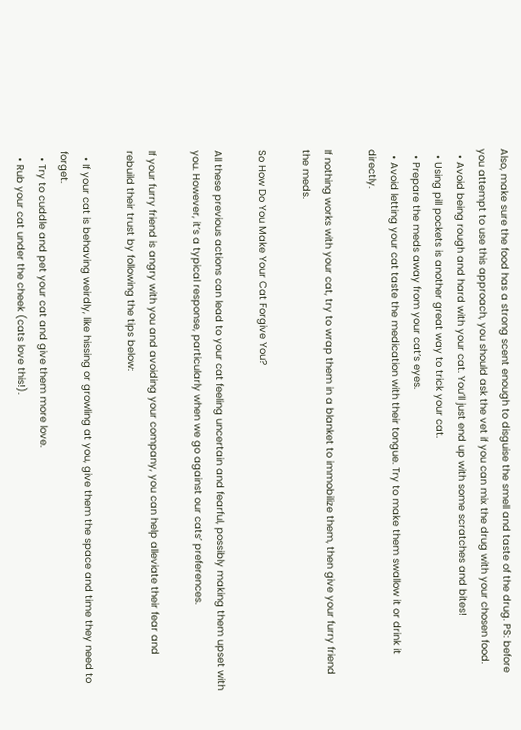Also, make sure the food has a strong scent enough to disguise the smell and taste of the drug. PS: before you attempt to use this approach, you should ask the vet if you can mix the drug with your chosen food.
  • Avoid being rough and hard with your cat. You’ll just end up with some scratches and bites!
  • Using pill pockets is another great way to trick your cat.
  • Prepare the meds away from your cat’s eyes.
  • Avoid letting your cat taste the medication with their tongue. Try to make them swallow it or drink it directly.

If nothing works with your cat, try to wrap them in a blanket to immobilize them, then give your furry friend the meds.

So How Do You Make Your Cat Forgive You?

All these previous actions can lead to your cat feeling uncertain and fearful, possibly making them upset with you. However, it’s a typical response, particularly when we go against our cats’ preferences.

If your furry friend is angry with you and avoiding your company, you can help alleviate their fear and rebuild their trust by following the tips below:

  • If your cat is behaving weirdly, like hissing or growling at you, give them the space and time they need to forget.
  • Try to cuddle and pet your cat and give them more love.
  • Rub your cat under the cheek (cats love this!).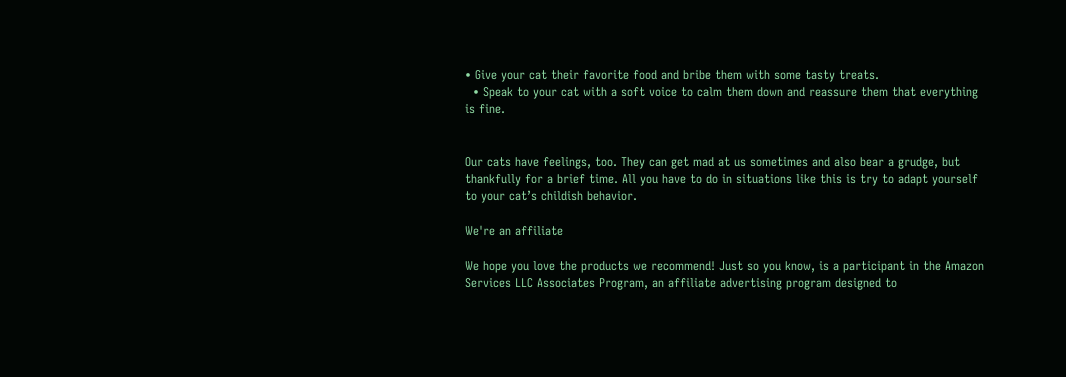• Give your cat their favorite food and bribe them with some tasty treats.
  • Speak to your cat with a soft voice to calm them down and reassure them that everything is fine.


Our cats have feelings, too. They can get mad at us sometimes and also bear a grudge, but thankfully for a brief time. All you have to do in situations like this is try to adapt yourself to your cat’s childish behavior.

We're an affiliate

We hope you love the products we recommend! Just so you know, is a participant in the Amazon Services LLC Associates Program, an affiliate advertising program designed to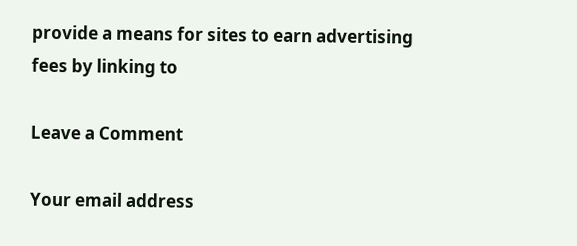provide a means for sites to earn advertising fees by linking to

Leave a Comment

Your email address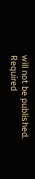will not be published. Required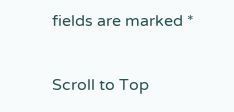fields are marked *

Scroll to Top